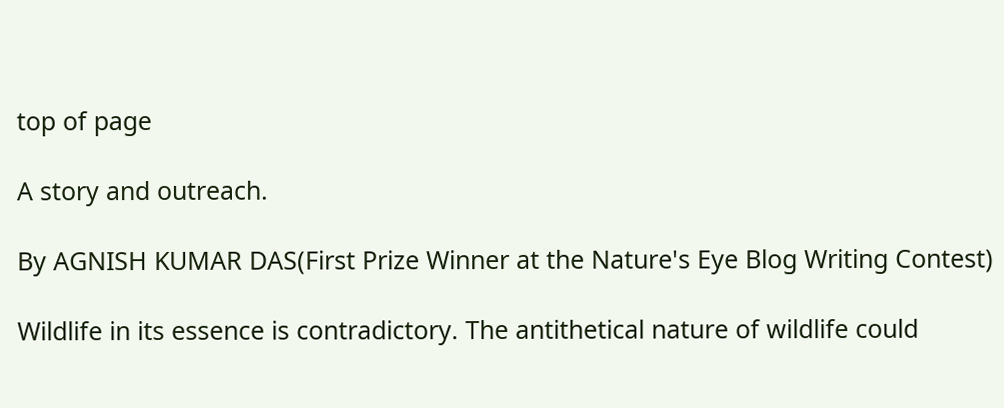top of page

A story and outreach.

By AGNISH KUMAR DAS(First Prize Winner at the Nature's Eye Blog Writing Contest)

Wildlife in its essence is contradictory. The antithetical nature of wildlife could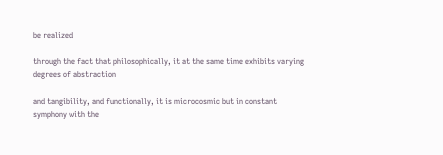be realized

through the fact that philosophically, it at the same time exhibits varying degrees of abstraction

and tangibility, and functionally, it is microcosmic but in constant symphony with the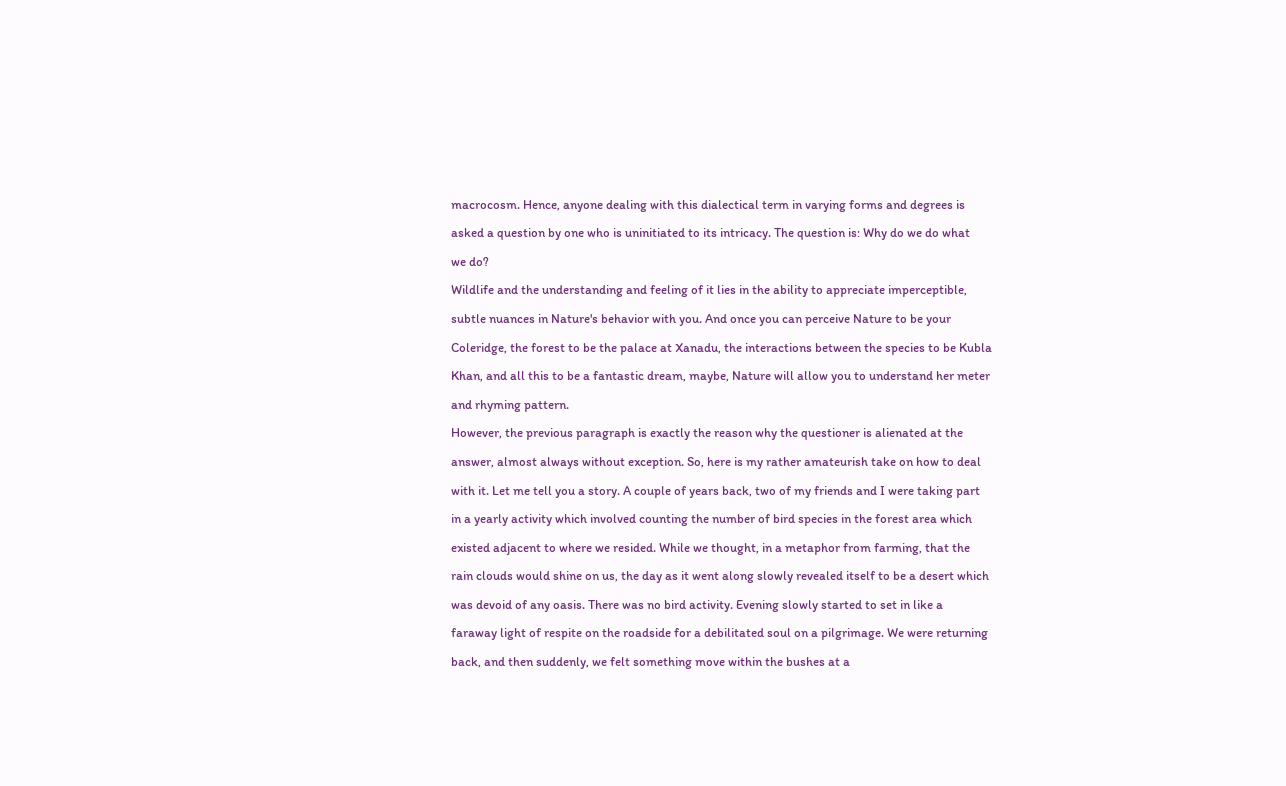macrocosm. Hence, anyone dealing with this dialectical term in varying forms and degrees is

asked a question by one who is uninitiated to its intricacy. The question is: Why do we do what

we do?

Wildlife and the understanding and feeling of it lies in the ability to appreciate imperceptible,

subtle nuances in Nature's behavior with you. And once you can perceive Nature to be your

Coleridge, the forest to be the palace at Xanadu, the interactions between the species to be Kubla

Khan, and all this to be a fantastic dream, maybe, Nature will allow you to understand her meter

and rhyming pattern.

However, the previous paragraph is exactly the reason why the questioner is alienated at the

answer, almost always without exception. So, here is my rather amateurish take on how to deal

with it. Let me tell you a story. A couple of years back, two of my friends and I were taking part

in a yearly activity which involved counting the number of bird species in the forest area which

existed adjacent to where we resided. While we thought, in a metaphor from farming, that the

rain clouds would shine on us, the day as it went along slowly revealed itself to be a desert which

was devoid of any oasis. There was no bird activity. Evening slowly started to set in like a

faraway light of respite on the roadside for a debilitated soul on a pilgrimage. We were returning

back, and then suddenly, we felt something move within the bushes at a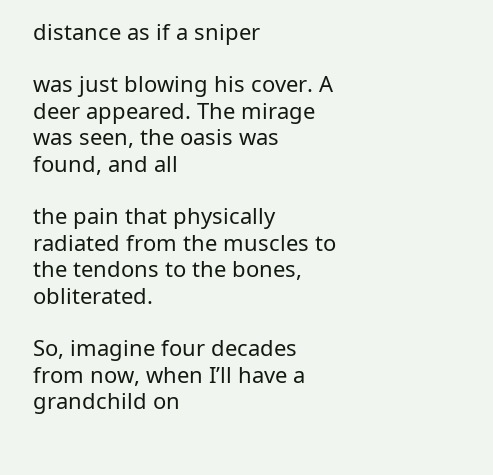distance as if a sniper

was just blowing his cover. A deer appeared. The mirage was seen, the oasis was found, and all

the pain that physically radiated from the muscles to the tendons to the bones, obliterated.

So, imagine four decades from now, when I’ll have a grandchild on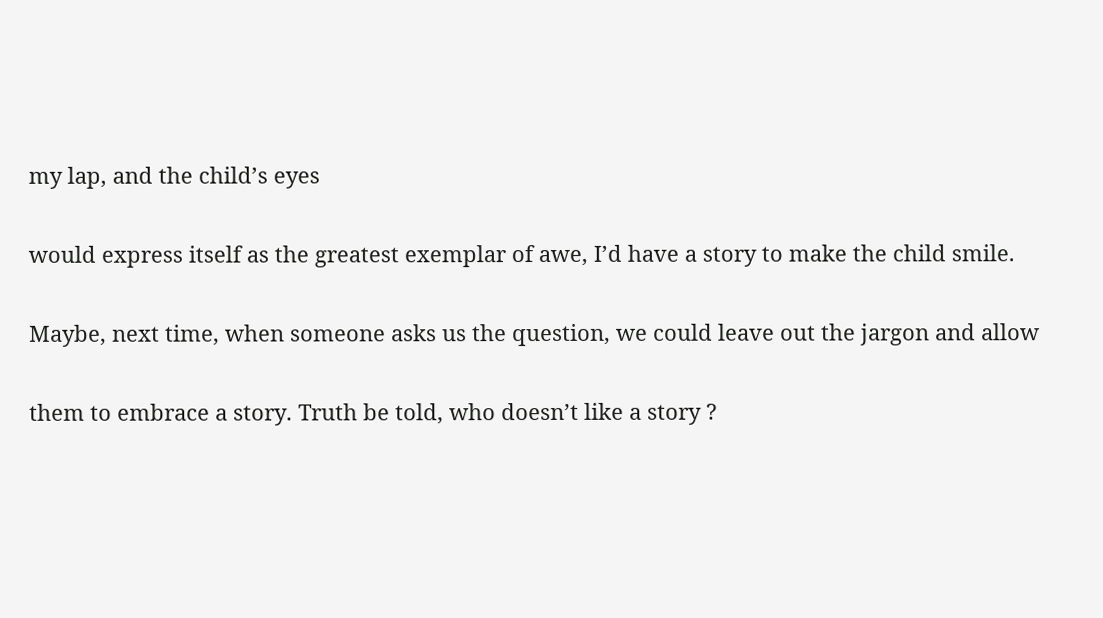my lap, and the child’s eyes

would express itself as the greatest exemplar of awe, I’d have a story to make the child smile.

Maybe, next time, when someone asks us the question, we could leave out the jargon and allow

them to embrace a story. Truth be told, who doesn’t like a story ?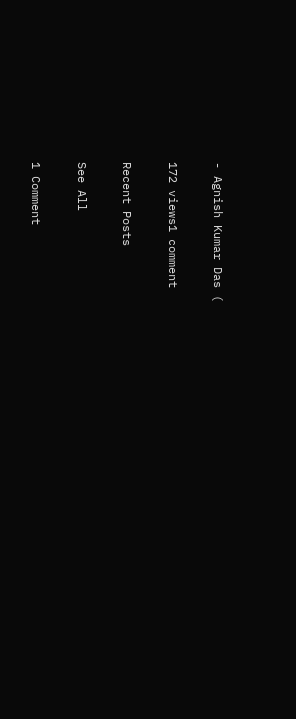- Agnish Kumar Das (

172 views1 comment

Recent Posts

See All

1 Comment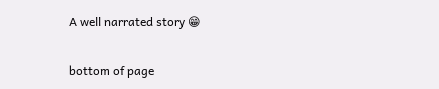A well narrated story 😁

bottom of page